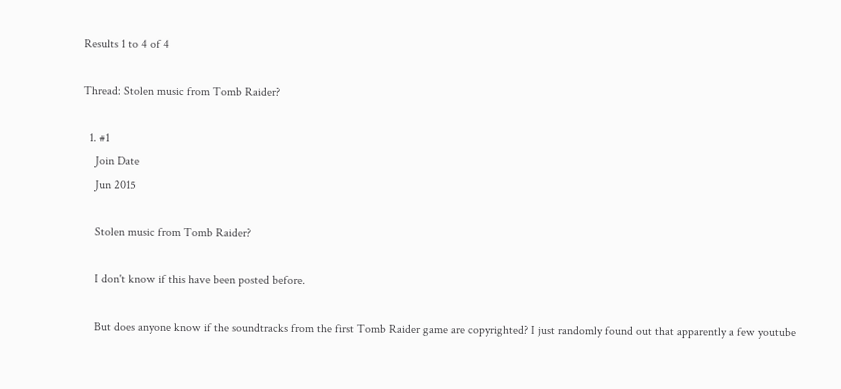Results 1 to 4 of 4

Thread: Stolen music from Tomb Raider?

  1. #1
    Join Date
    Jun 2015

    Stolen music from Tomb Raider?

    I don't know if this have been posted before.

    But does anyone know if the soundtracks from the first Tomb Raider game are copyrighted? I just randomly found out that apparently a few youtube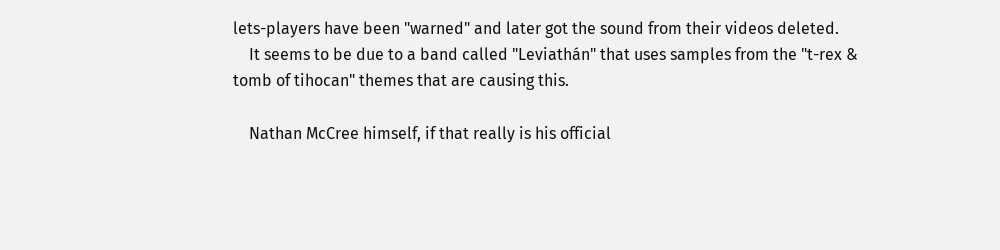lets-players have been "warned" and later got the sound from their videos deleted.
    It seems to be due to a band called "Leviathán" that uses samples from the "t-rex & tomb of tihocan" themes that are causing this.

    Nathan McCree himself, if that really is his official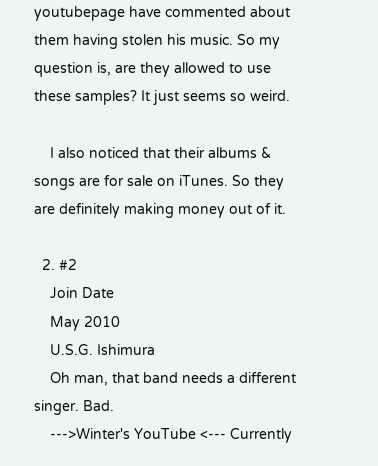youtubepage have commented about them having stolen his music. So my question is, are they allowed to use these samples? It just seems so weird.

    I also noticed that their albums & songs are for sale on iTunes. So they are definitely making money out of it.

  2. #2
    Join Date
    May 2010
    U.S.G. Ishimura
    Oh man, that band needs a different singer. Bad.
    --->Winter's YouTube <--- Currently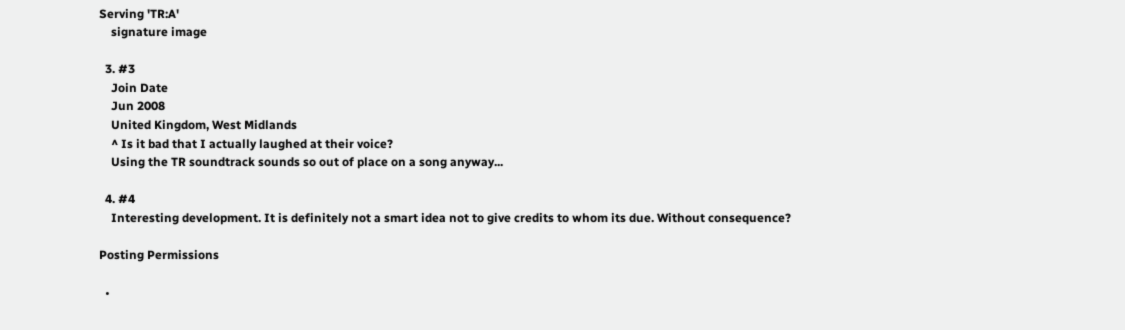Serving 'TR:A'
    signature image

  3. #3
    Join Date
    Jun 2008
    United Kingdom, West Midlands
    ^ Is it bad that I actually laughed at their voice?
    Using the TR soundtrack sounds so out of place on a song anyway...

  4. #4
    Interesting development. It is definitely not a smart idea not to give credits to whom its due. Without consequence?

Posting Permissions

  •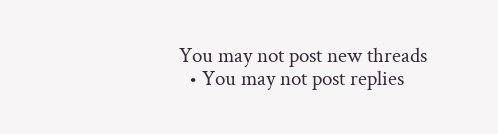You may not post new threads
  • You may not post replies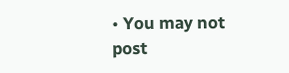• You may not post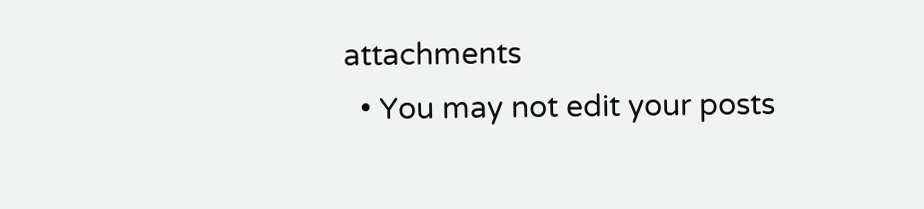attachments
  • You may not edit your posts